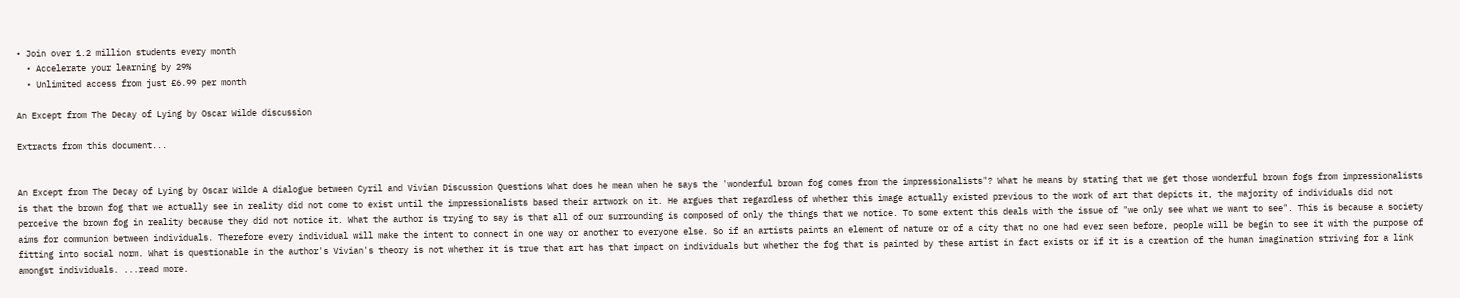• Join over 1.2 million students every month
  • Accelerate your learning by 29%
  • Unlimited access from just £6.99 per month

An Except from The Decay of Lying by Oscar Wilde discussion

Extracts from this document...


An Except from The Decay of Lying by Oscar Wilde A dialogue between Cyril and Vivian Discussion Questions What does he mean when he says the 'wonderful brown fog comes from the impressionalists"? What he means by stating that we get those wonderful brown fogs from impressionalists is that the brown fog that we actually see in reality did not come to exist until the impressionalists based their artwork on it. He argues that regardless of whether this image actually existed previous to the work of art that depicts it, the majority of individuals did not perceive the brown fog in reality because they did not notice it. What the author is trying to say is that all of our surrounding is composed of only the things that we notice. To some extent this deals with the issue of "we only see what we want to see". This is because a society aims for communion between individuals. Therefore every individual will make the intent to connect in one way or another to everyone else. So if an artists paints an element of nature or of a city that no one had ever seen before, people will be begin to see it with the purpose of fitting into social norm. What is questionable in the author's Vivian's theory is not whether it is true that art has that impact on individuals but whether the fog that is painted by these artist in fact exists or if it is a creation of the human imagination striving for a link amongst individuals. ...read more.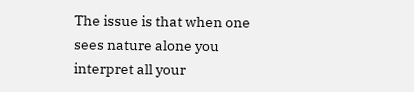The issue is that when one sees nature alone you interpret all your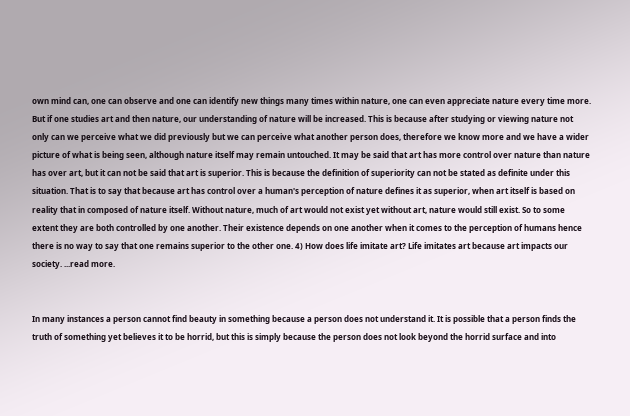own mind can, one can observe and one can identify new things many times within nature, one can even appreciate nature every time more. But if one studies art and then nature, our understanding of nature will be increased. This is because after studying or viewing nature not only can we perceive what we did previously but we can perceive what another person does, therefore we know more and we have a wider picture of what is being seen, although nature itself may remain untouched. It may be said that art has more control over nature than nature has over art, but it can not be said that art is superior. This is because the definition of superiority can not be stated as definite under this situation. That is to say that because art has control over a human's perception of nature defines it as superior, when art itself is based on reality that in composed of nature itself. Without nature, much of art would not exist yet without art, nature would still exist. So to some extent they are both controlled by one another. Their existence depends on one another when it comes to the perception of humans hence there is no way to say that one remains superior to the other one. 4) How does life imitate art? Life imitates art because art impacts our society. ...read more.


In many instances a person cannot find beauty in something because a person does not understand it. It is possible that a person finds the truth of something yet believes it to be horrid, but this is simply because the person does not look beyond the horrid surface and into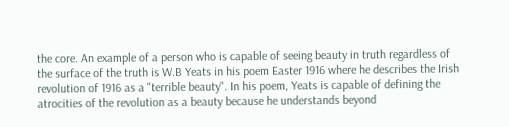the core. An example of a person who is capable of seeing beauty in truth regardless of the surface of the truth is W.B Yeats in his poem Easter 1916 where he describes the Irish revolution of 1916 as a "terrible beauty". In his poem, Yeats is capable of defining the atrocities of the revolution as a beauty because he understands beyond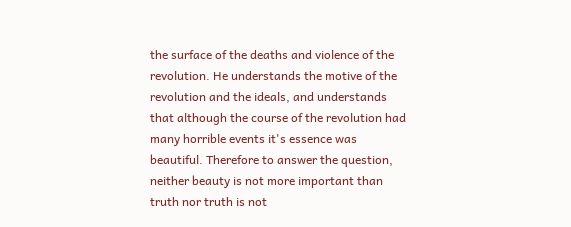the surface of the deaths and violence of the revolution. He understands the motive of the revolution and the ideals, and understands that although the course of the revolution had many horrible events it's essence was beautiful. Therefore to answer the question, neither beauty is not more important than truth nor truth is not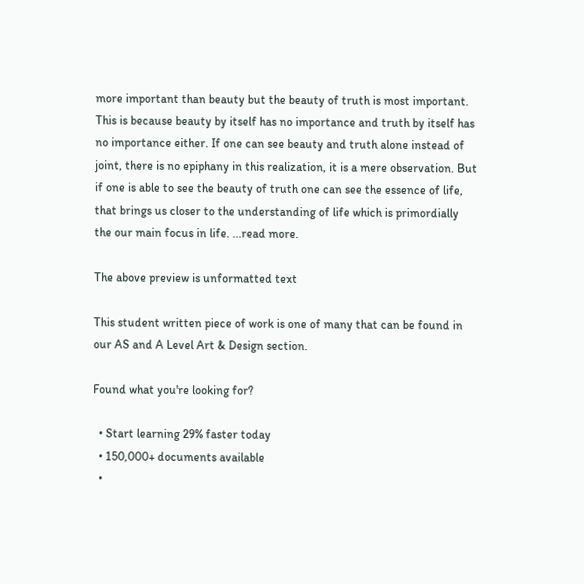more important than beauty but the beauty of truth is most important. This is because beauty by itself has no importance and truth by itself has no importance either. If one can see beauty and truth alone instead of joint, there is no epiphany in this realization, it is a mere observation. But if one is able to see the beauty of truth one can see the essence of life, that brings us closer to the understanding of life which is primordially the our main focus in life. ...read more.

The above preview is unformatted text

This student written piece of work is one of many that can be found in our AS and A Level Art & Design section.

Found what you're looking for?

  • Start learning 29% faster today
  • 150,000+ documents available
  •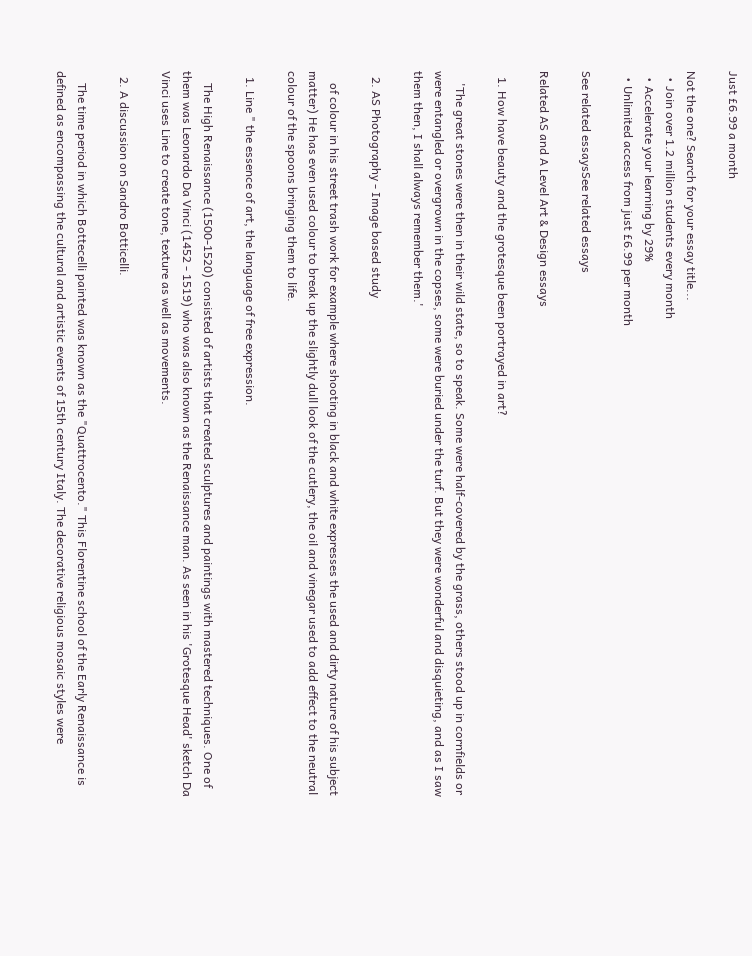Just £6.99 a month

Not the one? Search for your essay title...
  • Join over 1.2 million students every month
  • Accelerate your learning by 29%
  • Unlimited access from just £6.99 per month

See related essaysSee related essays

Related AS and A Level Art & Design essays

  1. How have beauty and the grotesque been portrayed in art?

    'The great stones were then in their wild state, so to speak. Some were half-covered by the grass, others stood up in cornfields or were entangled or overgrown in the copses, some were buried under the turf. But they were wonderful and disquieting, and as I saw them then, I shall always remember them.'

  2. AS Photography - Image based study

    of colour in his street trash work for example where shooting in black and white expresses the used and dirty nature of his subject matter) He has even used colour to break up the slightly dull look of the cutlery, the oil and vinegar used to add effect to the neutral colour of the spoons bringing them to life.

  1. Line " the essence of art, the language of free expression.

    The High Renaissance (1500-1520) consisted of artists that created sculptures and paintings with mastered techniques. One of them was Leonardo Da Vinci (1452 - 1519) who was also known as the Renaissance man. As seen in his 'Grotesque Head' sketch Da Vinci uses Line to create tone, texture as well as movements.

  2. A discussion on Sandro Botticelli.

    The time period in which Bottecelli painted was known as the "Quattrocento." This Florentine school of the Early Renaissance is defined as encompassing the cultural and artistic events of 15th century Italy. The decorative religious mosaic styles were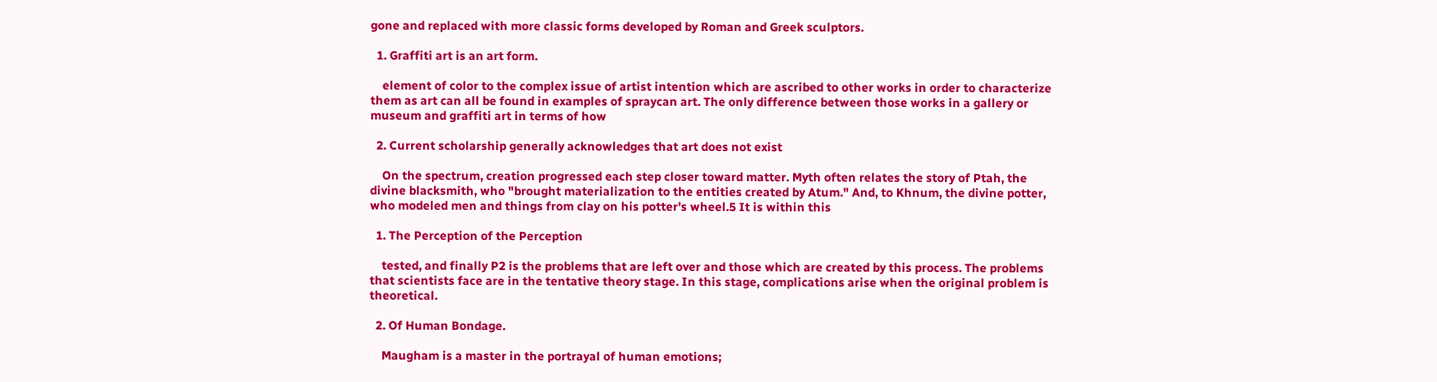gone and replaced with more classic forms developed by Roman and Greek sculptors.

  1. Graffiti art is an art form.

    element of color to the complex issue of artist intention which are ascribed to other works in order to characterize them as art can all be found in examples of spraycan art. The only difference between those works in a gallery or museum and graffiti art in terms of how

  2. Current scholarship generally acknowledges that art does not exist

    On the spectrum, creation progressed each step closer toward matter. Myth often relates the story of Ptah, the divine blacksmith, who "brought materialization to the entities created by Atum." And, to Khnum, the divine potter, who modeled men and things from clay on his potter's wheel.5 It is within this

  1. The Perception of the Perception

    tested, and finally P2 is the problems that are left over and those which are created by this process. The problems that scientists face are in the tentative theory stage. In this stage, complications arise when the original problem is theoretical.

  2. Of Human Bondage.

    Maugham is a master in the portrayal of human emotions;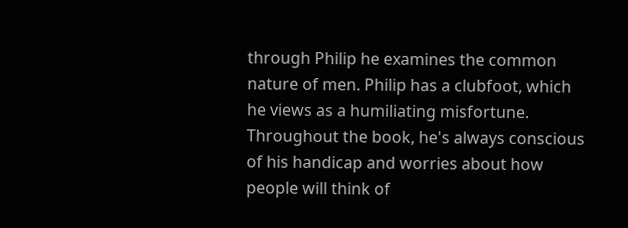through Philip he examines the common nature of men. Philip has a clubfoot, which he views as a humiliating misfortune. Throughout the book, he's always conscious of his handicap and worries about how people will think of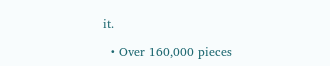it.

  • Over 160,000 pieces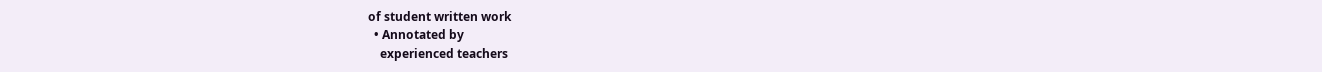of student written work
  • Annotated by
    experienced teachers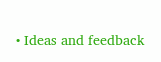• Ideas and feedback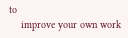to
    improve your own work